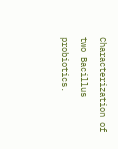Characterization of two Bacillus probiotics.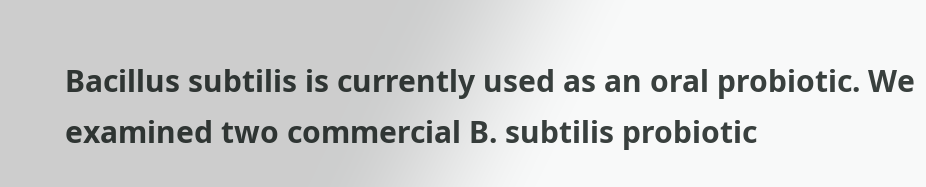Bacillus subtilis is currently used as an oral probiotic. We examined two commercial B. subtilis probiotic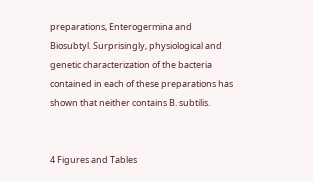preparations, Enterogermina and Biosubtyl. Surprisingly, physiological and genetic characterization of the bacteria contained in each of these preparations has shown that neither contains B. subtilis.


4 Figures and Tables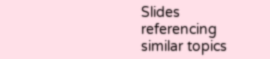Slides referencing similar topics